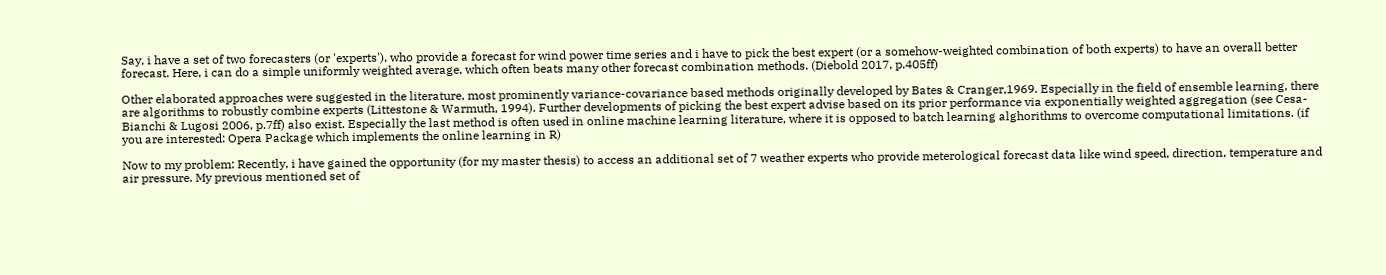Say, i have a set of two forecasters (or 'experts'), who provide a forecast for wind power time series and i have to pick the best expert (or a somehow-weighted combination of both experts) to have an overall better forecast. Here, i can do a simple uniformly weighted average, which often beats many other forecast combination methods. (Diebold 2017, p.405ff)

Other elaborated approaches were suggested in the literature, most prominently variance-covariance based methods originally developed by Bates & Cranger,1969. Especially in the field of ensemble learning, there are algorithms to robustly combine experts (Littestone & Warmuth, 1994). Further developments of picking the best expert advise based on its prior performance via exponentially weighted aggregation (see Cesa-Bianchi & Lugosi 2006, p.7ff) also exist. Especially the last method is often used in online machine learning literature, where it is opposed to batch learning alghorithms to overcome computational limitations. (if you are interested: Opera Package which implements the online learning in R)

Now to my problem: Recently, i have gained the opportunity (for my master thesis) to access an additional set of 7 weather experts who provide meterological forecast data like wind speed, direction, temperature and air pressure. My previous mentioned set of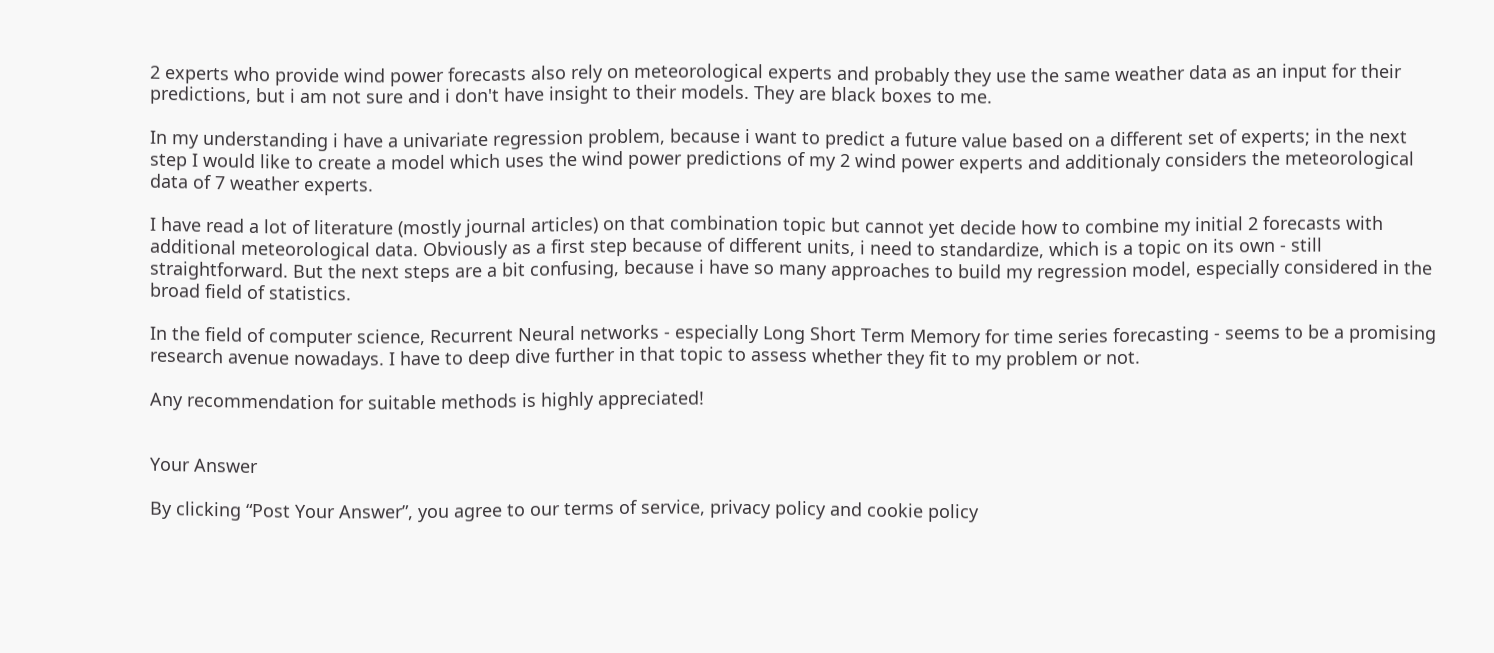2 experts who provide wind power forecasts also rely on meteorological experts and probably they use the same weather data as an input for their predictions, but i am not sure and i don't have insight to their models. They are black boxes to me.

In my understanding i have a univariate regression problem, because i want to predict a future value based on a different set of experts; in the next step I would like to create a model which uses the wind power predictions of my 2 wind power experts and additionaly considers the meteorological data of 7 weather experts.

I have read a lot of literature (mostly journal articles) on that combination topic but cannot yet decide how to combine my initial 2 forecasts with additional meteorological data. Obviously as a first step because of different units, i need to standardize, which is a topic on its own - still straightforward. But the next steps are a bit confusing, because i have so many approaches to build my regression model, especially considered in the broad field of statistics.

In the field of computer science, Recurrent Neural networks - especially Long Short Term Memory for time series forecasting - seems to be a promising research avenue nowadays. I have to deep dive further in that topic to assess whether they fit to my problem or not.

Any recommendation for suitable methods is highly appreciated!


Your Answer

By clicking “Post Your Answer”, you agree to our terms of service, privacy policy and cookie policy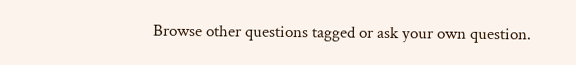Browse other questions tagged or ask your own question.